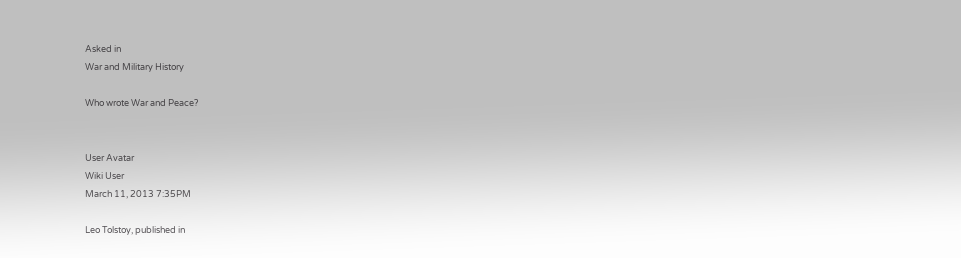Asked in
War and Military History

Who wrote War and Peace?


User Avatar
Wiki User
March 11, 2013 7:35PM

Leo Tolstoy, published in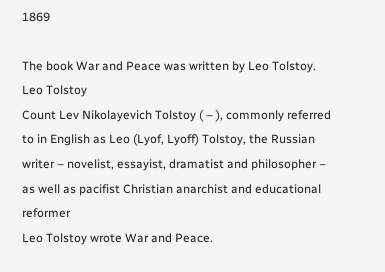1869

The book War and Peace was written by Leo Tolstoy.
Leo Tolstoy
Count Lev Nikolayevich Tolstoy ( – ), commonly referred to in English as Leo (Lyof, Lyoff) Tolstoy, the Russian writer – novelist, essayist, dramatist and philosopher – as well as pacifist Christian anarchist and educational reformer
Leo Tolstoy wrote War and Peace.